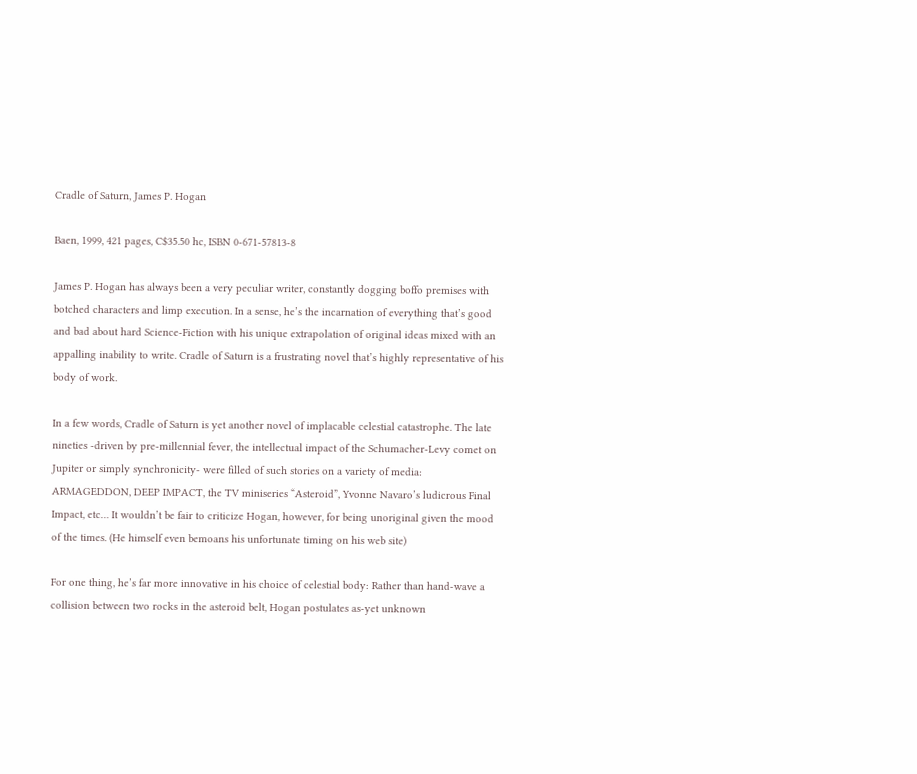Cradle of Saturn, James P. Hogan

Baen, 1999, 421 pages, C$35.50 hc, ISBN 0-671-57813-8

James P. Hogan has always been a very peculiar writer, constantly dogging boffo premises with botched characters and limp execution. In a sense, he’s the incarnation of everything that’s good and bad about hard Science-Fiction with his unique extrapolation of original ideas mixed with an appalling inability to write. Cradle of Saturn is a frustrating novel that’s highly representative of his body of work.

In a few words, Cradle of Saturn is yet another novel of implacable celestial catastrophe. The late nineties -driven by pre-millennial fever, the intellectual impact of the Schumacher-Levy comet on Jupiter or simply synchronicity- were filled of such stories on a variety of media: ARMAGEDDON, DEEP IMPACT, the TV miniseries “Asteroid”, Yvonne Navaro’s ludicrous Final Impact, etc… It wouldn’t be fair to criticize Hogan, however, for being unoriginal given the mood of the times. (He himself even bemoans his unfortunate timing on his web site)

For one thing, he’s far more innovative in his choice of celestial body: Rather than hand-wave a collision between two rocks in the asteroid belt, Hogan postulates as-yet unknown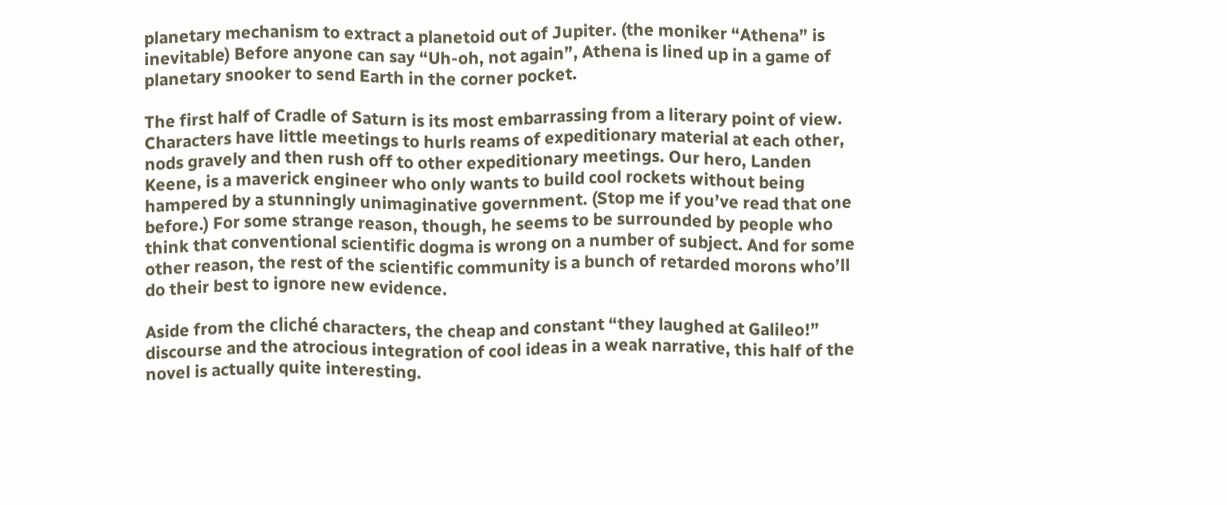planetary mechanism to extract a planetoid out of Jupiter. (the moniker “Athena” is inevitable) Before anyone can say “Uh-oh, not again”, Athena is lined up in a game of planetary snooker to send Earth in the corner pocket.

The first half of Cradle of Saturn is its most embarrassing from a literary point of view. Characters have little meetings to hurls reams of expeditionary material at each other, nods gravely and then rush off to other expeditionary meetings. Our hero, Landen Keene, is a maverick engineer who only wants to build cool rockets without being hampered by a stunningly unimaginative government. (Stop me if you’ve read that one before.) For some strange reason, though, he seems to be surrounded by people who think that conventional scientific dogma is wrong on a number of subject. And for some other reason, the rest of the scientific community is a bunch of retarded morons who’ll do their best to ignore new evidence.

Aside from the cliché characters, the cheap and constant “they laughed at Galileo!” discourse and the atrocious integration of cool ideas in a weak narrative, this half of the novel is actually quite interesting.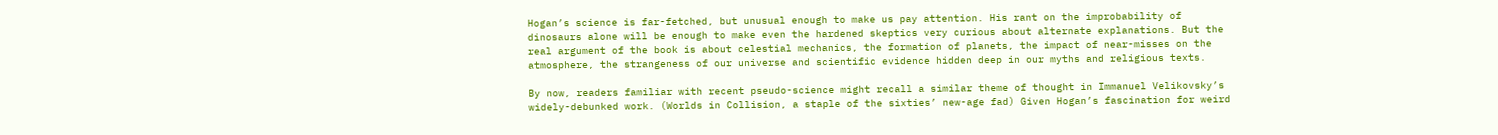Hogan’s science is far-fetched, but unusual enough to make us pay attention. His rant on the improbability of dinosaurs alone will be enough to make even the hardened skeptics very curious about alternate explanations. But the real argument of the book is about celestial mechanics, the formation of planets, the impact of near-misses on the atmosphere, the strangeness of our universe and scientific evidence hidden deep in our myths and religious texts.

By now, readers familiar with recent pseudo-science might recall a similar theme of thought in Immanuel Velikovsky’s widely-debunked work. (Worlds in Collision, a staple of the sixties’ new-age fad) Given Hogan’s fascination for weird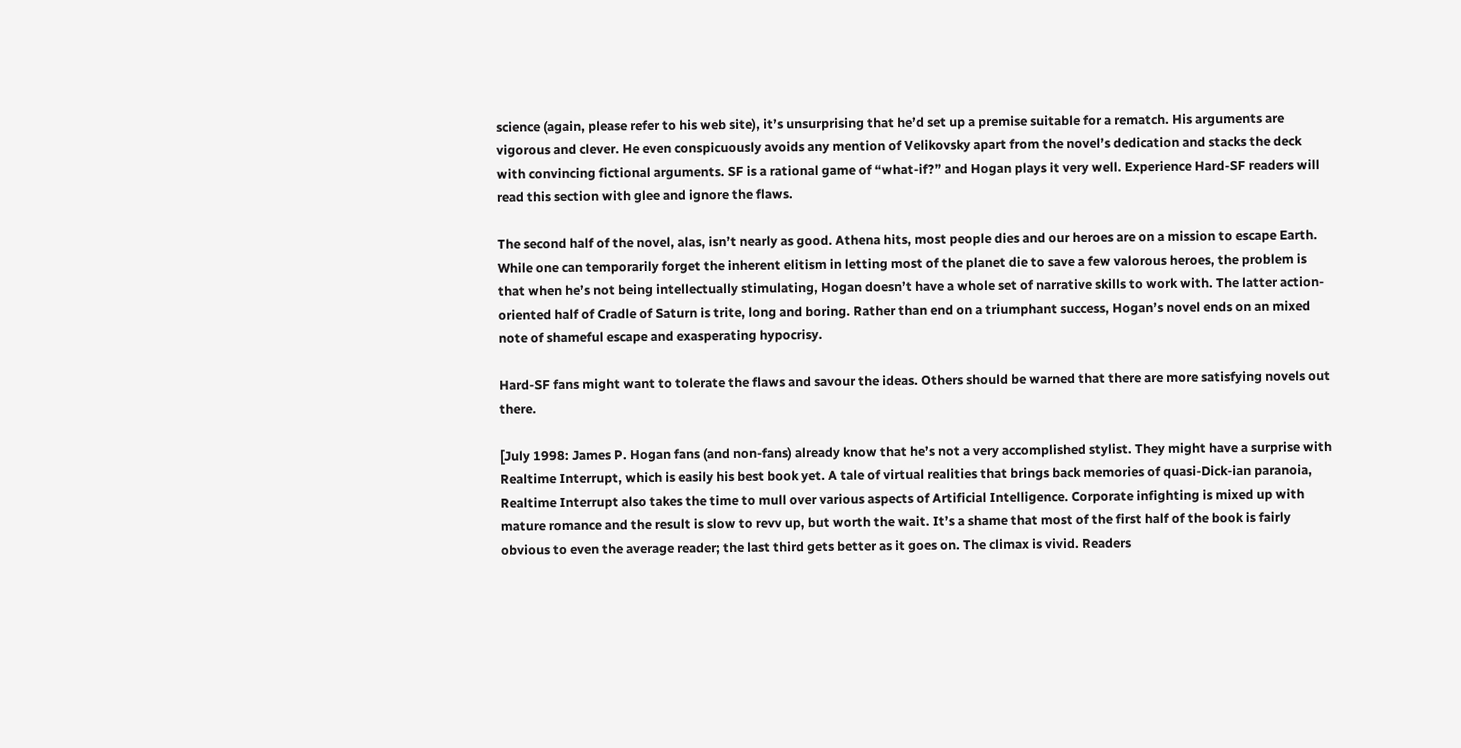science (again, please refer to his web site), it’s unsurprising that he’d set up a premise suitable for a rematch. His arguments are vigorous and clever. He even conspicuously avoids any mention of Velikovsky apart from the novel’s dedication and stacks the deck with convincing fictional arguments. SF is a rational game of “what-if?” and Hogan plays it very well. Experience Hard-SF readers will read this section with glee and ignore the flaws.

The second half of the novel, alas, isn’t nearly as good. Athena hits, most people dies and our heroes are on a mission to escape Earth. While one can temporarily forget the inherent elitism in letting most of the planet die to save a few valorous heroes, the problem is that when he’s not being intellectually stimulating, Hogan doesn’t have a whole set of narrative skills to work with. The latter action-oriented half of Cradle of Saturn is trite, long and boring. Rather than end on a triumphant success, Hogan’s novel ends on an mixed note of shameful escape and exasperating hypocrisy.

Hard-SF fans might want to tolerate the flaws and savour the ideas. Others should be warned that there are more satisfying novels out there.

[July 1998: James P. Hogan fans (and non-fans) already know that he’s not a very accomplished stylist. They might have a surprise with Realtime Interrupt, which is easily his best book yet. A tale of virtual realities that brings back memories of quasi-Dick-ian paranoia, Realtime Interrupt also takes the time to mull over various aspects of Artificial Intelligence. Corporate infighting is mixed up with mature romance and the result is slow to revv up, but worth the wait. It’s a shame that most of the first half of the book is fairly obvious to even the average reader; the last third gets better as it goes on. The climax is vivid. Readers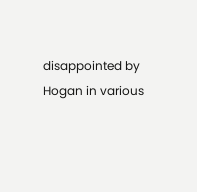disappointed by Hogan in various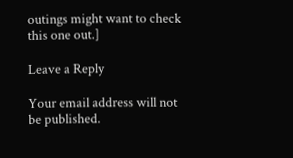outings might want to check this one out.]

Leave a Reply

Your email address will not be published.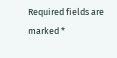Required fields are marked *